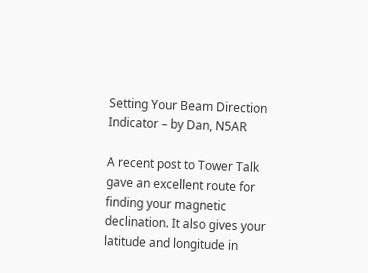Setting Your Beam Direction Indicator – by Dan, N5AR

A recent post to Tower Talk gave an excellent route for finding your magnetic declination. It also gives your latitude and longitude in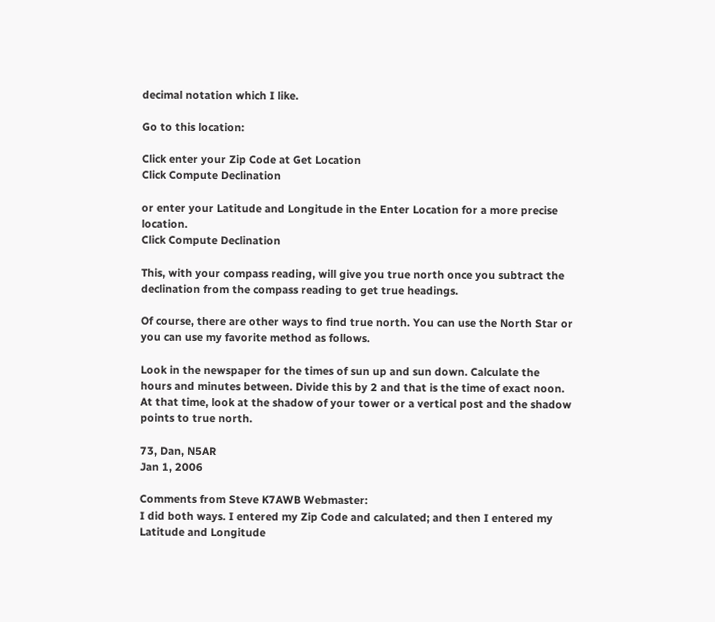decimal notation which I like.

Go to this location:

Click enter your Zip Code at Get Location
Click Compute Declination

or enter your Latitude and Longitude in the Enter Location for a more precise location.
Click Compute Declination

This, with your compass reading, will give you true north once you subtract the declination from the compass reading to get true headings.

Of course, there are other ways to find true north. You can use the North Star or you can use my favorite method as follows.

Look in the newspaper for the times of sun up and sun down. Calculate the hours and minutes between. Divide this by 2 and that is the time of exact noon. At that time, look at the shadow of your tower or a vertical post and the shadow points to true north.

73, Dan, N5AR
Jan 1, 2006

Comments from Steve K7AWB Webmaster:
I did both ways. I entered my Zip Code and calculated; and then I entered my Latitude and Longitude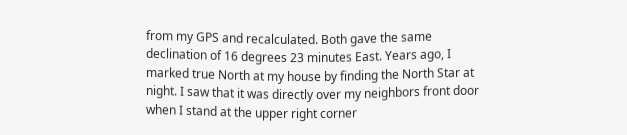from my GPS and recalculated. Both gave the same declination of 16 degrees 23 minutes East. Years ago, I marked true North at my house by finding the North Star at night. I saw that it was directly over my neighbors front door when I stand at the upper right corner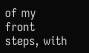of my front steps, with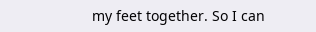my feet together. So I can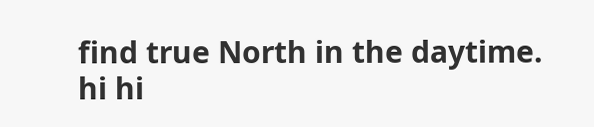find true North in the daytime. hi hi